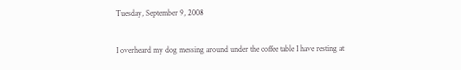Tuesday, September 9, 2008


I overheard my dog messing around under the coffee table I have resting at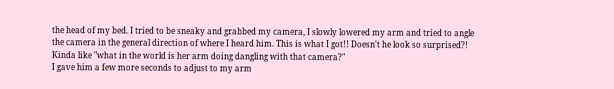the head of my bed. I tried to be sneaky and grabbed my camera, I slowly lowered my arm and tried to angle the camera in the general direction of where I heard him. This is what I got!! Doesn't he look so surprised?! Kinda like "what in the world is her arm doing dangling with that camera?"
I gave him a few more seconds to adjust to my arm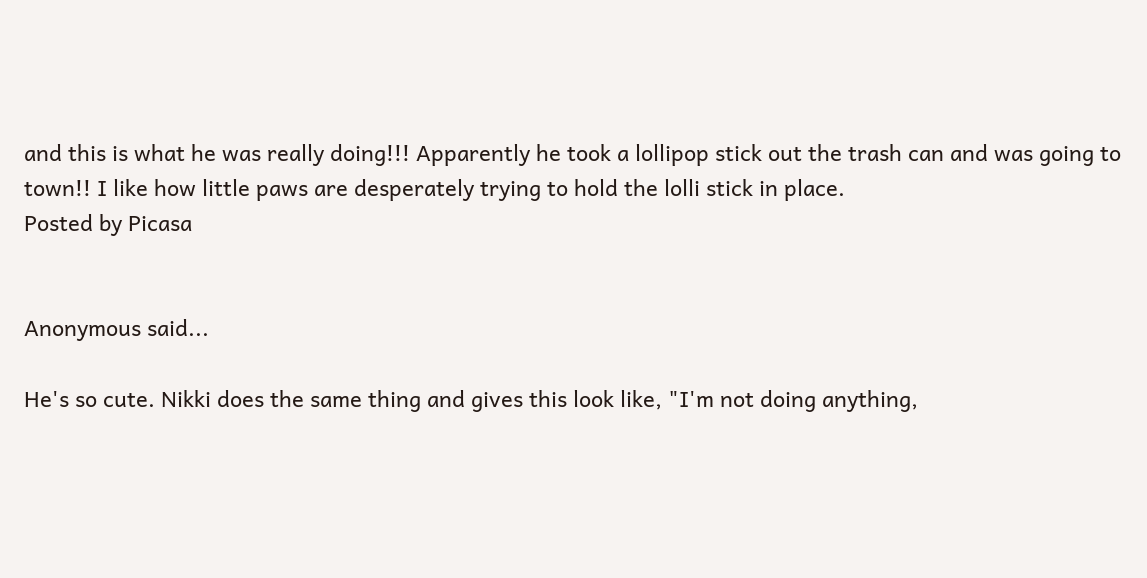and this is what he was really doing!!! Apparently he took a lollipop stick out the trash can and was going to town!! I like how little paws are desperately trying to hold the lolli stick in place.
Posted by Picasa


Anonymous said...

He's so cute. Nikki does the same thing and gives this look like, "I'm not doing anything,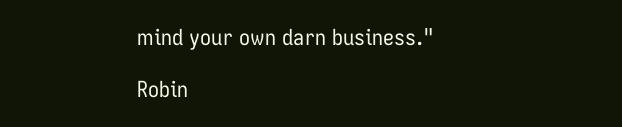mind your own darn business."

Robin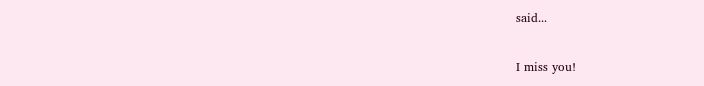said...

I miss you!